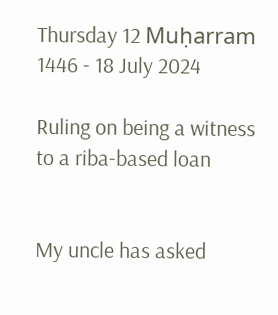Thursday 12 Muḥarram 1446 - 18 July 2024

Ruling on being a witness to a riba-based loan


My uncle has asked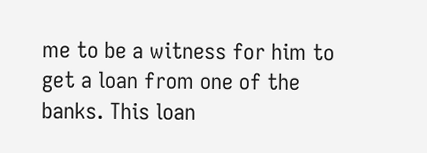me to be a witness for him to get a loan from one of the banks. This loan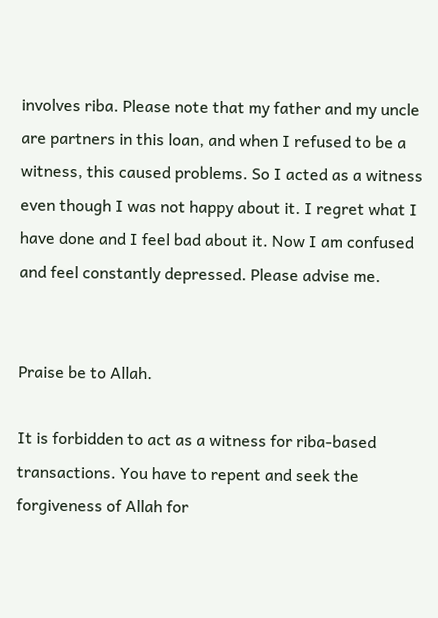involves riba. Please note that my father and my uncle are partners in this loan, and when I refused to be a witness, this caused problems. So I acted as a witness even though I was not happy about it. I regret what I have done and I feel bad about it. Now I am confused and feel constantly depressed. Please advise me.


Praise be to Allah.

It is forbidden to act as a witness for riba-based transactions. You have to repent and seek the forgiveness of Allah for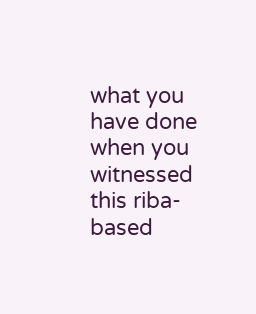what you have done when you witnessed this riba-based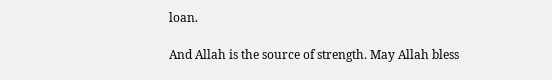loan.

And Allah is the source of strength. May Allah bless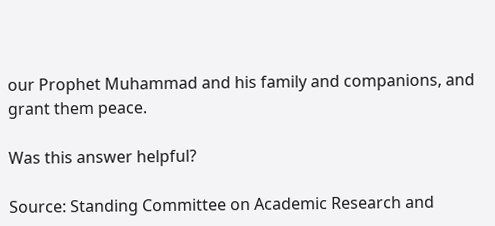our Prophet Muhammad and his family and companions, and grant them peace.

Was this answer helpful?

Source: Standing Committee on Academic Research and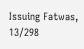Issuing Fatwas, 13/298